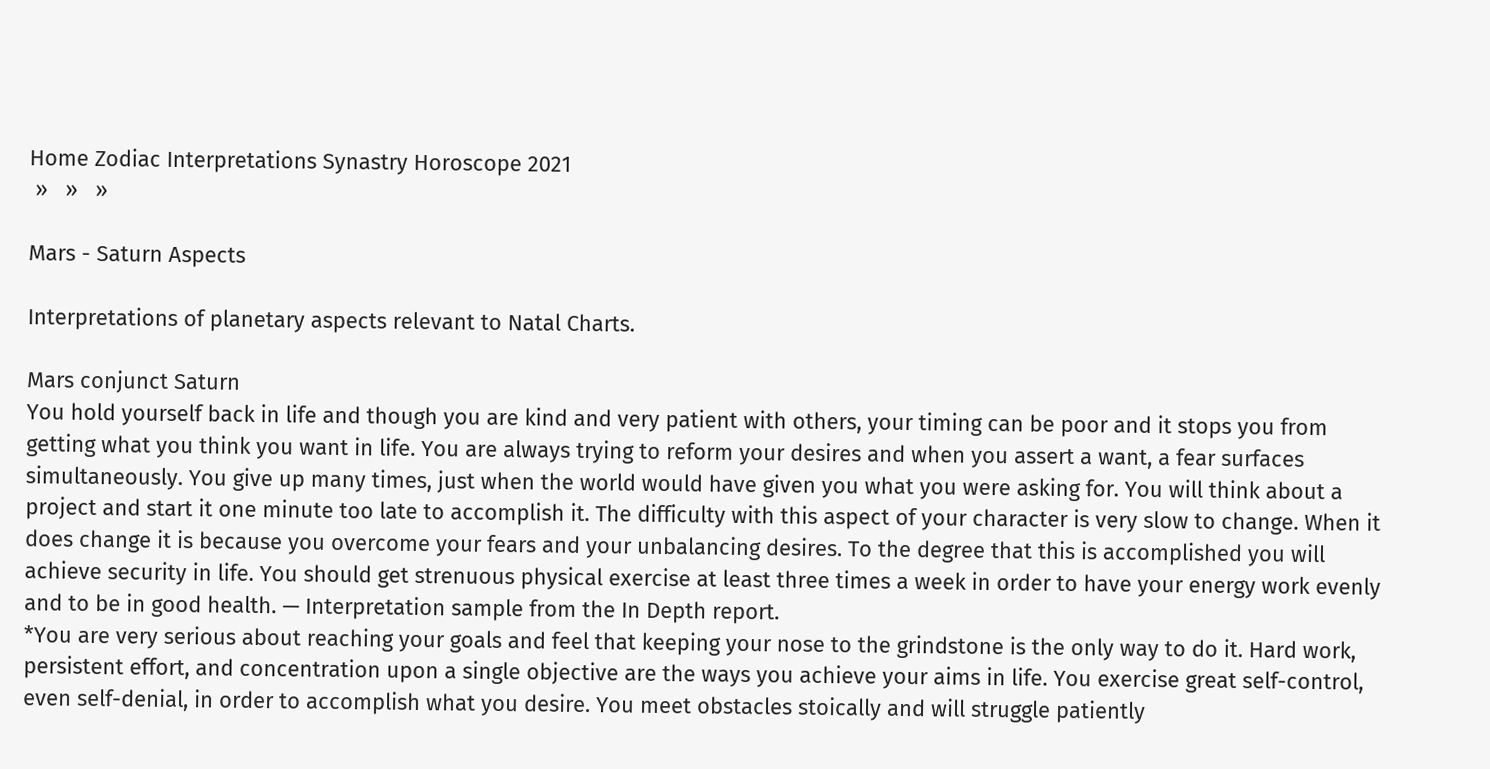Home Zodiac Interpretations Synastry Horoscope 2021
 »   »   »

Mars - Saturn Aspects

Interpretations of planetary aspects relevant to Natal Charts.

Mars conjunct Saturn
You hold yourself back in life and though you are kind and very patient with others, your timing can be poor and it stops you from getting what you think you want in life. You are always trying to reform your desires and when you assert a want, a fear surfaces simultaneously. You give up many times, just when the world would have given you what you were asking for. You will think about a project and start it one minute too late to accomplish it. The difficulty with this aspect of your character is very slow to change. When it does change it is because you overcome your fears and your unbalancing desires. To the degree that this is accomplished you will achieve security in life. You should get strenuous physical exercise at least three times a week in order to have your energy work evenly and to be in good health. — Interpretation sample from the In Depth report.
*You are very serious about reaching your goals and feel that keeping your nose to the grindstone is the only way to do it. Hard work, persistent effort, and concentration upon a single objective are the ways you achieve your aims in life. You exercise great self-control, even self-denial, in order to accomplish what you desire. You meet obstacles stoically and will struggle patiently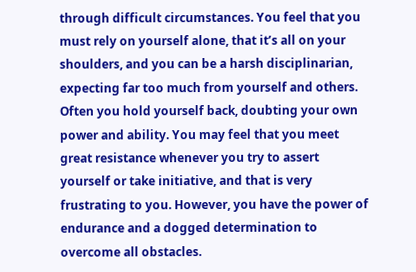through difficult circumstances. You feel that you must rely on yourself alone, that it’s all on your shoulders, and you can be a harsh disciplinarian, expecting far too much from yourself and others. Often you hold yourself back, doubting your own power and ability. You may feel that you meet great resistance whenever you try to assert yourself or take initiative, and that is very frustrating to you. However, you have the power of endurance and a dogged determination to overcome all obstacles.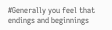#Generally you feel that endings and beginnings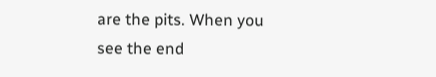are the pits. When you see the end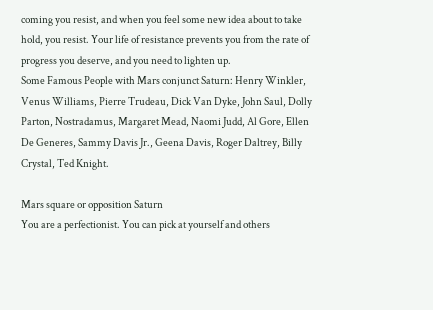coming you resist, and when you feel some new idea about to take hold, you resist. Your life of resistance prevents you from the rate of progress you deserve, and you need to lighten up.
Some Famous People with Mars conjunct Saturn: Henry Winkler, Venus Williams, Pierre Trudeau, Dick Van Dyke, John Saul, Dolly Parton, Nostradamus, Margaret Mead, Naomi Judd, Al Gore, Ellen De Generes, Sammy Davis Jr., Geena Davis, Roger Daltrey, Billy Crystal, Ted Knight.

Mars square or opposition Saturn
You are a perfectionist. You can pick at yourself and others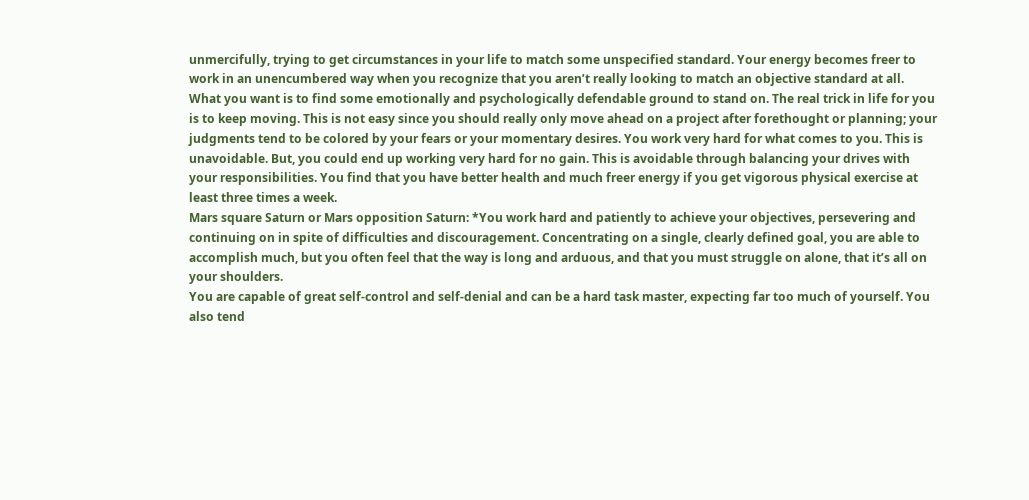unmercifully, trying to get circumstances in your life to match some unspecified standard. Your energy becomes freer to work in an unencumbered way when you recognize that you aren’t really looking to match an objective standard at all. What you want is to find some emotionally and psychologically defendable ground to stand on. The real trick in life for you is to keep moving. This is not easy since you should really only move ahead on a project after forethought or planning; your judgments tend to be colored by your fears or your momentary desires. You work very hard for what comes to you. This is unavoidable. But, you could end up working very hard for no gain. This is avoidable through balancing your drives with your responsibilities. You find that you have better health and much freer energy if you get vigorous physical exercise at least three times a week.
Mars square Saturn or Mars opposition Saturn: *You work hard and patiently to achieve your objectives, persevering and continuing on in spite of difficulties and discouragement. Concentrating on a single, clearly defined goal, you are able to accomplish much, but you often feel that the way is long and arduous, and that you must struggle on alone, that it’s all on your shoulders.
You are capable of great self-control and self-denial and can be a hard task master, expecting far too much of yourself. You also tend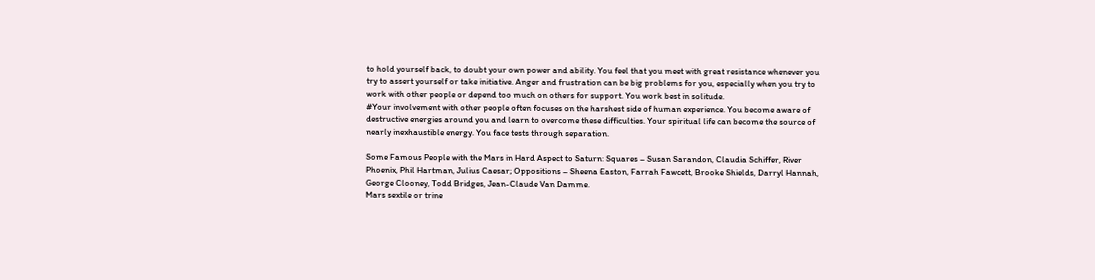to hold yourself back, to doubt your own power and ability. You feel that you meet with great resistance whenever you try to assert yourself or take initiative. Anger and frustration can be big problems for you, especially when you try to work with other people or depend too much on others for support. You work best in solitude.
#Your involvement with other people often focuses on the harshest side of human experience. You become aware of destructive energies around you and learn to overcome these difficulties. Your spiritual life can become the source of nearly inexhaustible energy. You face tests through separation.

Some Famous People with the Mars in Hard Aspect to Saturn: Squares – Susan Sarandon, Claudia Schiffer, River Phoenix, Phil Hartman, Julius Caesar; Oppositions – Sheena Easton, Farrah Fawcett, Brooke Shields, Darryl Hannah, George Clooney, Todd Bridges, Jean-Claude Van Damme.
Mars sextile or trine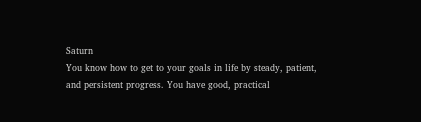Saturn
You know how to get to your goals in life by steady, patient, and persistent progress. You have good, practical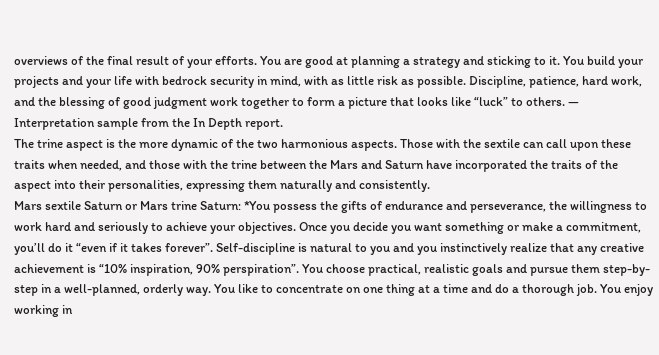overviews of the final result of your efforts. You are good at planning a strategy and sticking to it. You build your projects and your life with bedrock security in mind, with as little risk as possible. Discipline, patience, hard work, and the blessing of good judgment work together to form a picture that looks like “luck” to others. — Interpretation sample from the In Depth report.
The trine aspect is the more dynamic of the two harmonious aspects. Those with the sextile can call upon these traits when needed, and those with the trine between the Mars and Saturn have incorporated the traits of the aspect into their personalities, expressing them naturally and consistently.
Mars sextile Saturn or Mars trine Saturn: *You possess the gifts of endurance and perseverance, the willingness to work hard and seriously to achieve your objectives. Once you decide you want something or make a commitment, you’ll do it “even if it takes forever”. Self-discipline is natural to you and you instinctively realize that any creative achievement is “10% inspiration, 90% perspiration”. You choose practical, realistic goals and pursue them step-by-step in a well-planned, orderly way. You like to concentrate on one thing at a time and do a thorough job. You enjoy working in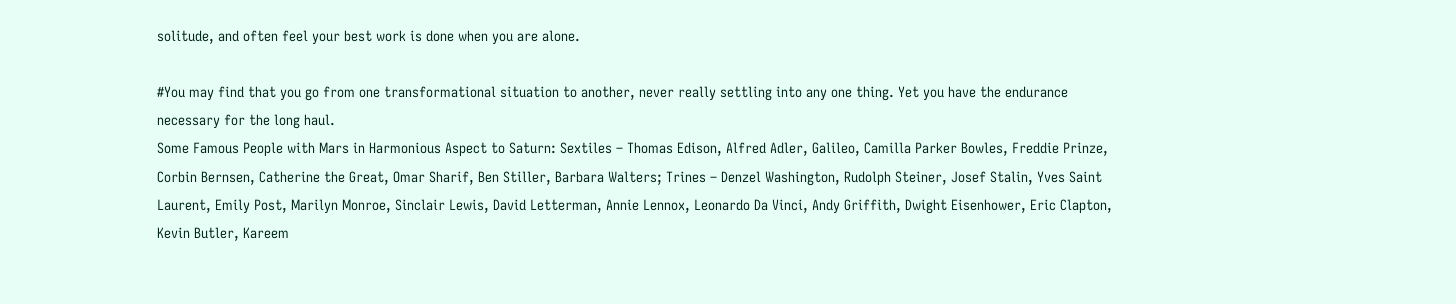solitude, and often feel your best work is done when you are alone.

#You may find that you go from one transformational situation to another, never really settling into any one thing. Yet you have the endurance necessary for the long haul.
Some Famous People with Mars in Harmonious Aspect to Saturn: Sextiles – Thomas Edison, Alfred Adler, Galileo, Camilla Parker Bowles, Freddie Prinze, Corbin Bernsen, Catherine the Great, Omar Sharif, Ben Stiller, Barbara Walters; Trines – Denzel Washington, Rudolph Steiner, Josef Stalin, Yves Saint Laurent, Emily Post, Marilyn Monroe, Sinclair Lewis, David Letterman, Annie Lennox, Leonardo Da Vinci, Andy Griffith, Dwight Eisenhower, Eric Clapton, Kevin Butler, Kareem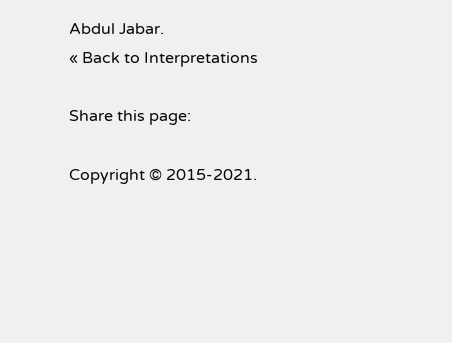Abdul Jabar.
« Back to Interpretations

Share this page:

Copyright © 2015-2021.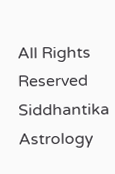All Rights Reserved
Siddhantika Astrology